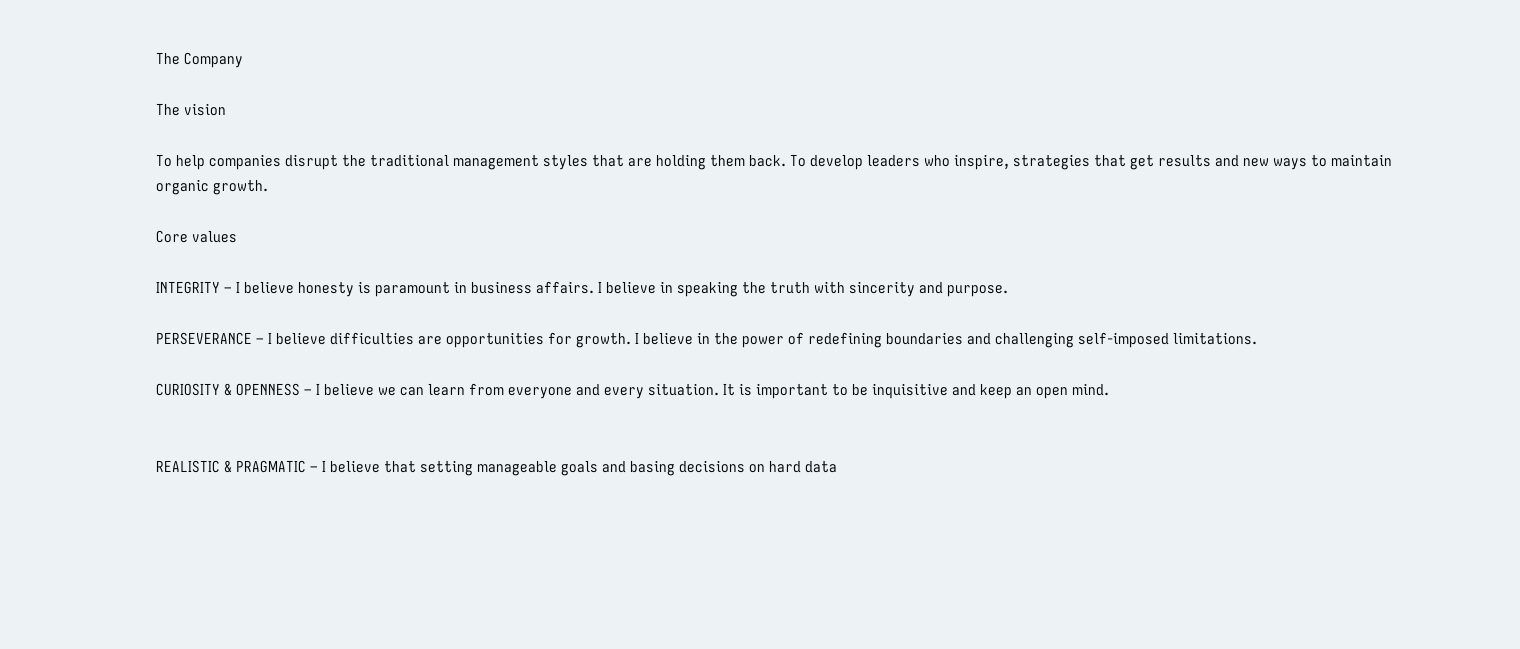The Company

The vision

To help companies disrupt the traditional management styles that are holding them back. To develop leaders who inspire, strategies that get results and new ways to maintain organic growth.

Core values

INTEGRITY – I believe honesty is paramount in business affairs. I believe in speaking the truth with sincerity and purpose.

PERSEVERANCE – I believe difficulties are opportunities for growth. I believe in the power of redefining boundaries and challenging self-imposed limitations.

CURIOSITY & OPENNESS – I believe we can learn from everyone and every situation. It is important to be inquisitive and keep an open mind.


REALISTIC & PRAGMATIC – I believe that setting manageable goals and basing decisions on hard data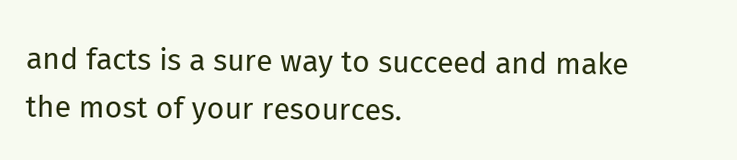and facts is a sure way to succeed and make the most of your resources.